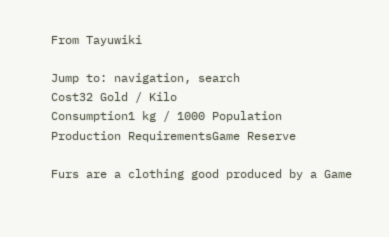From Tayuwiki

Jump to: navigation, search
Cost32 Gold / Kilo
Consumption1 kg / 1000 Population
Production RequirementsGame Reserve

Furs are a clothing good produced by a Game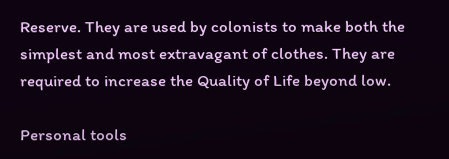Reserve. They are used by colonists to make both the simplest and most extravagant of clothes. They are required to increase the Quality of Life beyond low.

Personal tools